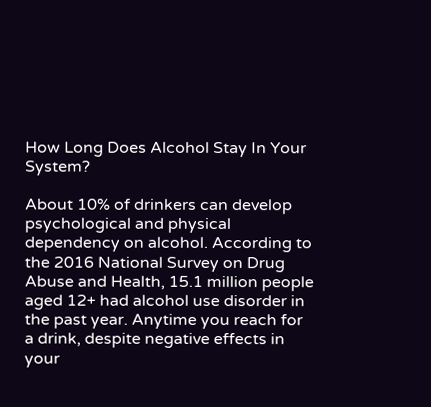How Long Does Alcohol Stay In Your System?

About 10% of drinkers can develop psychological and physical dependency on alcohol. According to the 2016 National Survey on Drug Abuse and Health, 15.1 million people aged 12+ had alcohol use disorder in the past year. Anytime you reach for a drink, despite negative effects in your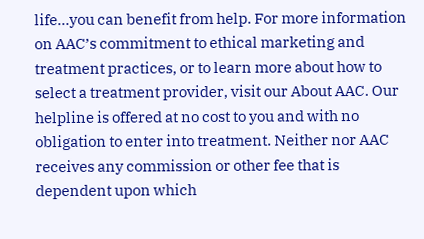life…you can benefit from help. For more information on AAC’s commitment to ethical marketing and treatment practices, or to learn more about how to select a treatment provider, visit our About AAC. Our helpline is offered at no cost to you and with no obligation to enter into treatment. Neither nor AAC receives any commission or other fee that is dependent upon which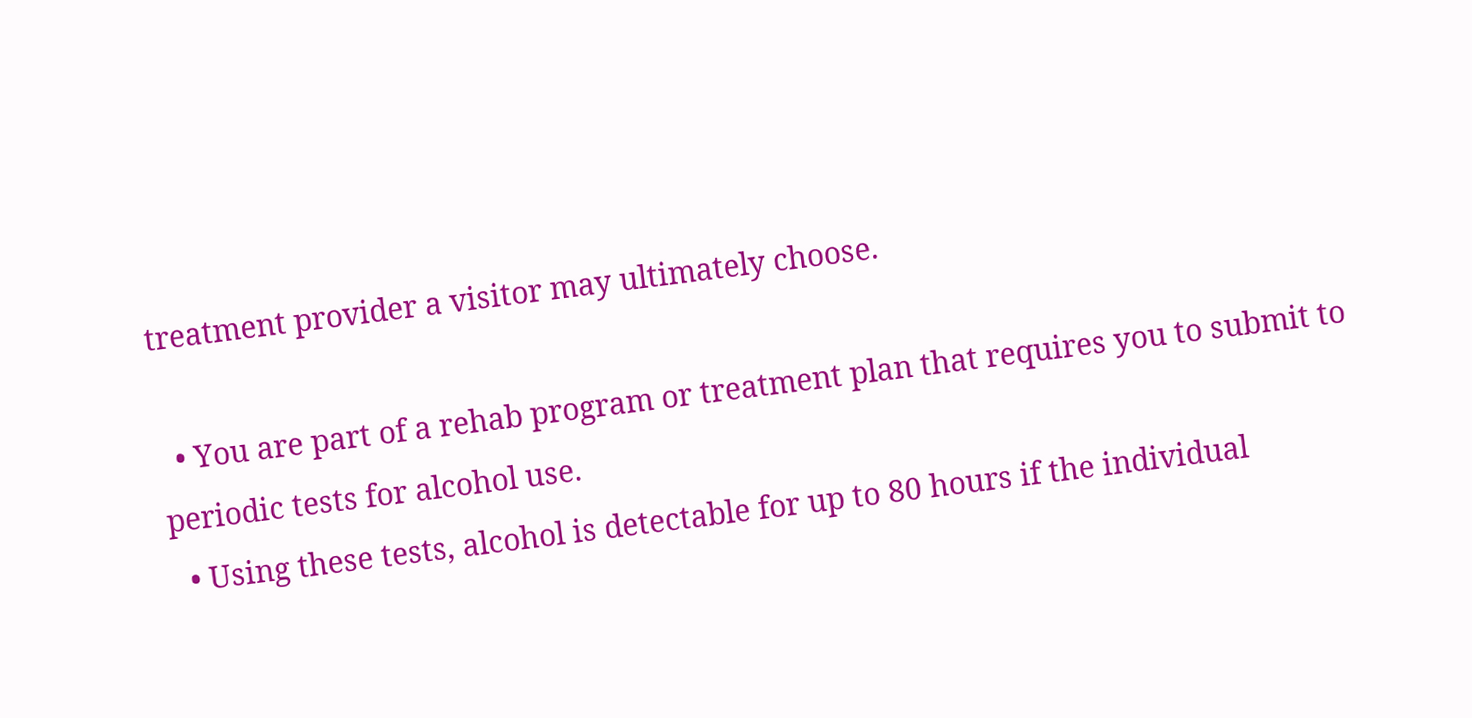treatment provider a visitor may ultimately choose.

  • You are part of a rehab program or treatment plan that requires you to submit to periodic tests for alcohol use.
  • Using these tests, alcohol is detectable for up to 80 hours if the individual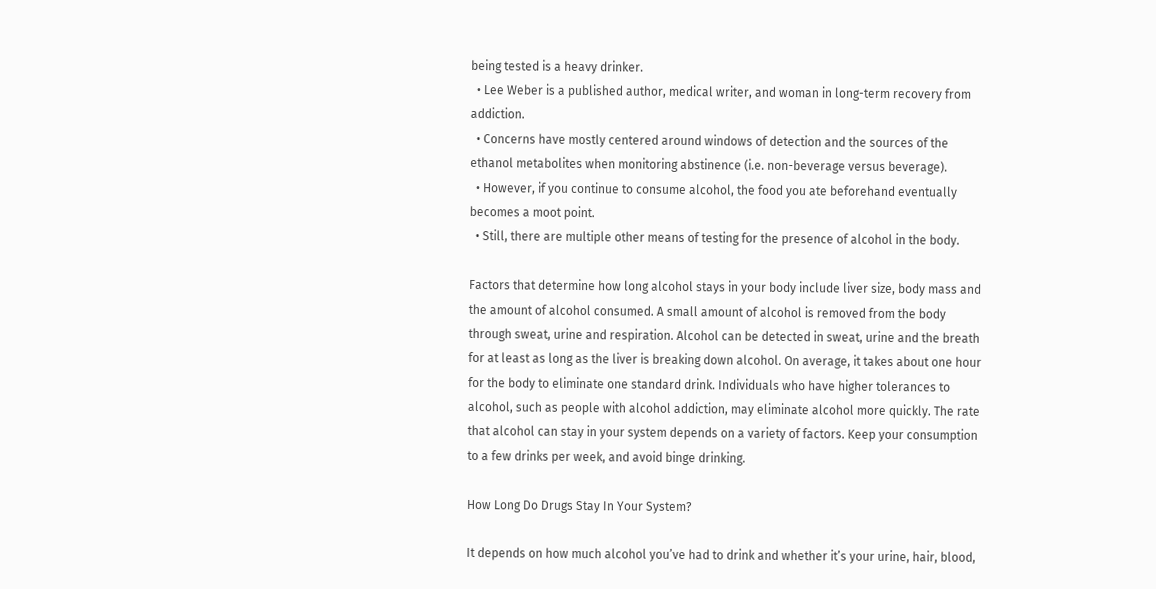being tested is a heavy drinker.
  • Lee Weber is a published author, medical writer, and woman in long-term recovery from addiction.
  • Concerns have mostly centered around windows of detection and the sources of the ethanol metabolites when monitoring abstinence (i.e. non-beverage versus beverage).
  • However, if you continue to consume alcohol, the food you ate beforehand eventually becomes a moot point.
  • Still, there are multiple other means of testing for the presence of alcohol in the body.

Factors that determine how long alcohol stays in your body include liver size, body mass and the amount of alcohol consumed. A small amount of alcohol is removed from the body through sweat, urine and respiration. Alcohol can be detected in sweat, urine and the breath for at least as long as the liver is breaking down alcohol. On average, it takes about one hour for the body to eliminate one standard drink. Individuals who have higher tolerances to alcohol, such as people with alcohol addiction, may eliminate alcohol more quickly. The rate that alcohol can stay in your system depends on a variety of factors. Keep your consumption to a few drinks per week, and avoid binge drinking.

How Long Do Drugs Stay In Your System?

It depends on how much alcohol you’ve had to drink and whether it’s your urine, hair, blood,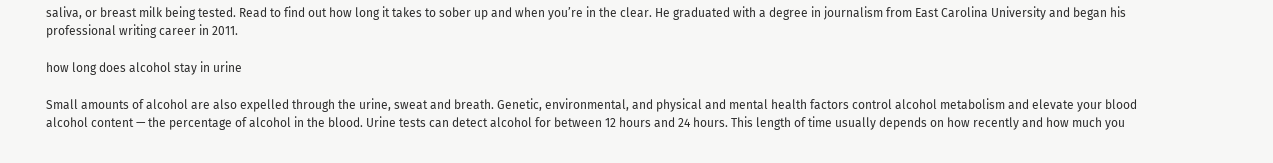saliva, or breast milk being tested. Read to find out how long it takes to sober up and when you’re in the clear. He graduated with a degree in journalism from East Carolina University and began his professional writing career in 2011.

how long does alcohol stay in urine

Small amounts of alcohol are also expelled through the urine, sweat and breath. Genetic, environmental, and physical and mental health factors control alcohol metabolism and elevate your blood alcohol content — the percentage of alcohol in the blood. Urine tests can detect alcohol for between 12 hours and 24 hours. This length of time usually depends on how recently and how much you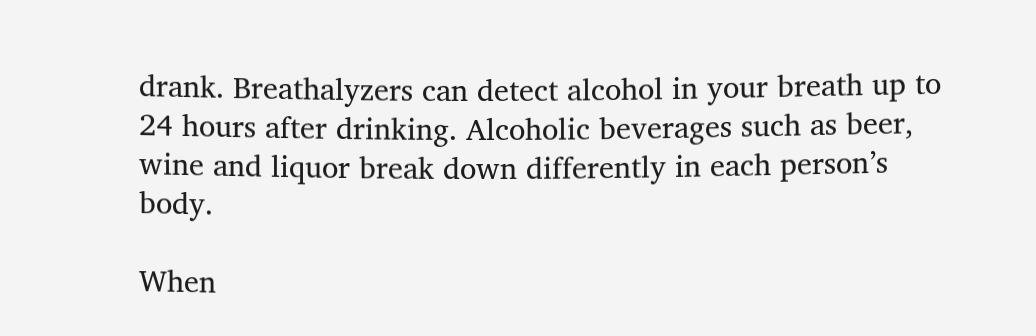drank. Breathalyzers can detect alcohol in your breath up to 24 hours after drinking. Alcoholic beverages such as beer, wine and liquor break down differently in each person’s body.

When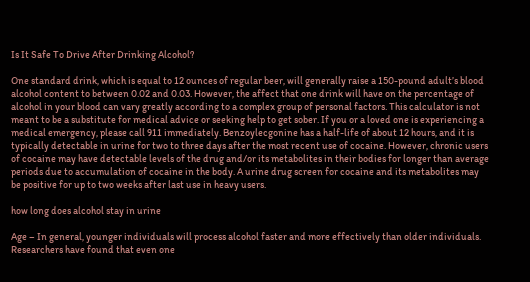Is It Safe To Drive After Drinking Alcohol?

One standard drink, which is equal to 12 ounces of regular beer, will generally raise a 150-pound adult’s blood alcohol content to between 0.02 and 0.03. However, the affect that one drink will have on the percentage of alcohol in your blood can vary greatly according to a complex group of personal factors. This calculator is not meant to be a substitute for medical advice or seeking help to get sober. If you or a loved one is experiencing a medical emergency, please call 911 immediately. Benzoylecgonine has a half-life of about 12 hours, and it is typically detectable in urine for two to three days after the most recent use of cocaine. However, chronic users of cocaine may have detectable levels of the drug and/or its metabolites in their bodies for longer than average periods due to accumulation of cocaine in the body. A urine drug screen for cocaine and its metabolites may be positive for up to two weeks after last use in heavy users.

how long does alcohol stay in urine

Age – In general, younger individuals will process alcohol faster and more effectively than older individuals. Researchers have found that even one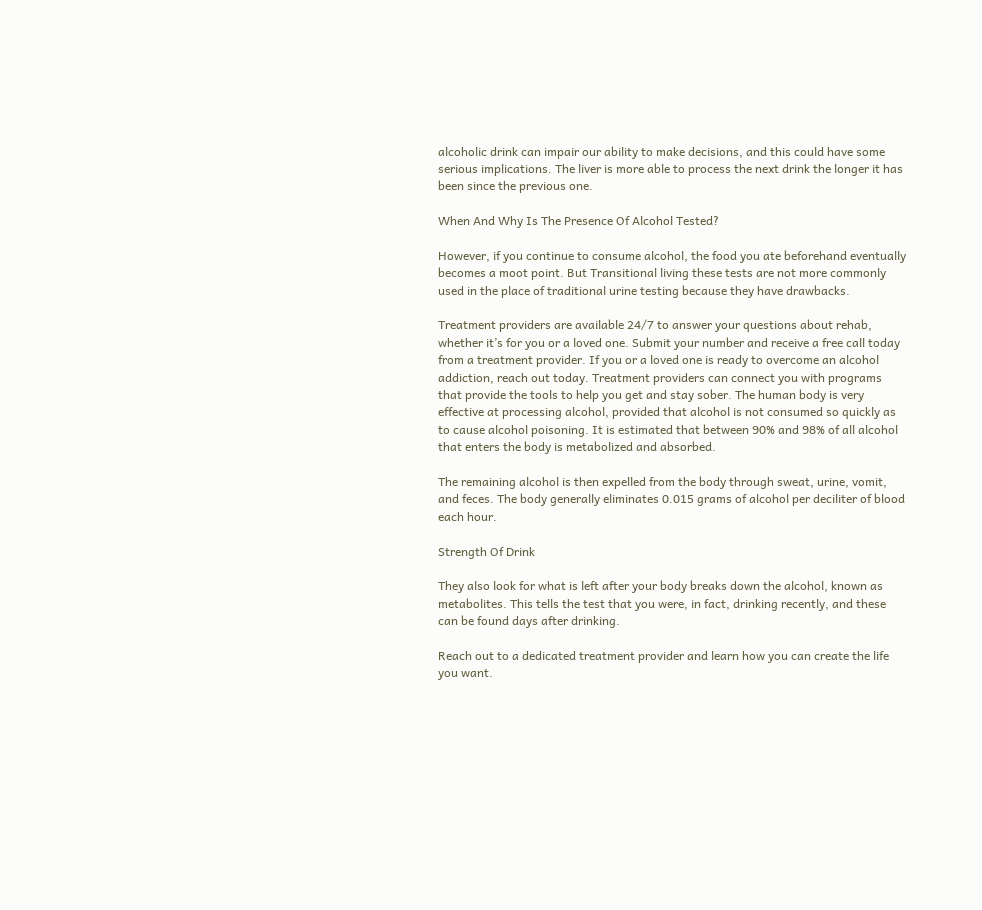alcoholic drink can impair our ability to make decisions, and this could have some serious implications. The liver is more able to process the next drink the longer it has been since the previous one.

When And Why Is The Presence Of Alcohol Tested?

However, if you continue to consume alcohol, the food you ate beforehand eventually becomes a moot point. But Transitional living these tests are not more commonly used in the place of traditional urine testing because they have drawbacks.

Treatment providers are available 24/7 to answer your questions about rehab, whether it’s for you or a loved one. Submit your number and receive a free call today from a treatment provider. If you or a loved one is ready to overcome an alcohol addiction, reach out today. Treatment providers can connect you with programs that provide the tools to help you get and stay sober. The human body is very effective at processing alcohol, provided that alcohol is not consumed so quickly as to cause alcohol poisoning. It is estimated that between 90% and 98% of all alcohol that enters the body is metabolized and absorbed.

The remaining alcohol is then expelled from the body through sweat, urine, vomit, and feces. The body generally eliminates 0.015 grams of alcohol per deciliter of blood each hour.

Strength Of Drink

They also look for what is left after your body breaks down the alcohol, known as metabolites. This tells the test that you were, in fact, drinking recently, and these can be found days after drinking.

Reach out to a dedicated treatment provider and learn how you can create the life you want.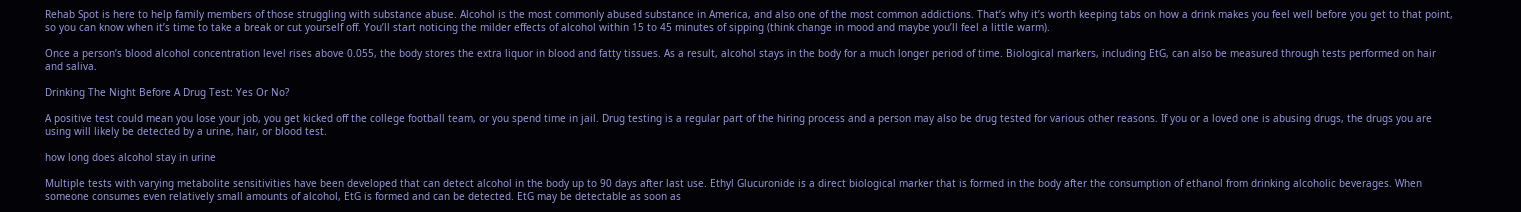Rehab Spot is here to help family members of those struggling with substance abuse. Alcohol is the most commonly abused substance in America, and also one of the most common addictions. That’s why it’s worth keeping tabs on how a drink makes you feel well before you get to that point, so you can know when it’s time to take a break or cut yourself off. You’ll start noticing the milder effects of alcohol within 15 to 45 minutes of sipping (think change in mood and maybe you’ll feel a little warm).

Once a person’s blood alcohol concentration level rises above 0.055, the body stores the extra liquor in blood and fatty tissues. As a result, alcohol stays in the body for a much longer period of time. Biological markers, including EtG, can also be measured through tests performed on hair and saliva.

Drinking The Night Before A Drug Test: Yes Or No?

A positive test could mean you lose your job, you get kicked off the college football team, or you spend time in jail. Drug testing is a regular part of the hiring process and a person may also be drug tested for various other reasons. If you or a loved one is abusing drugs, the drugs you are using will likely be detected by a urine, hair, or blood test.

how long does alcohol stay in urine

Multiple tests with varying metabolite sensitivities have been developed that can detect alcohol in the body up to 90 days after last use. Ethyl Glucuronide is a direct biological marker that is formed in the body after the consumption of ethanol from drinking alcoholic beverages. When someone consumes even relatively small amounts of alcohol, EtG is formed and can be detected. EtG may be detectable as soon as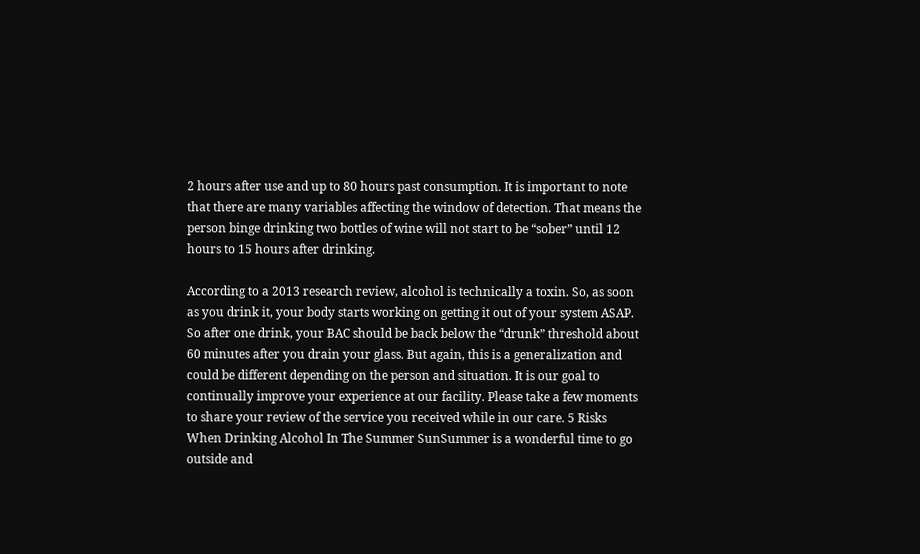2 hours after use and up to 80 hours past consumption. It is important to note that there are many variables affecting the window of detection. That means the person binge drinking two bottles of wine will not start to be “sober” until 12 hours to 15 hours after drinking.

According to a 2013 research review, alcohol is technically a toxin. So, as soon as you drink it, your body starts working on getting it out of your system ASAP. So after one drink, your BAC should be back below the “drunk” threshold about 60 minutes after you drain your glass. But again, this is a generalization and could be different depending on the person and situation. It is our goal to continually improve your experience at our facility. Please take a few moments to share your review of the service you received while in our care. 5 Risks When Drinking Alcohol In The Summer SunSummer is a wonderful time to go outside and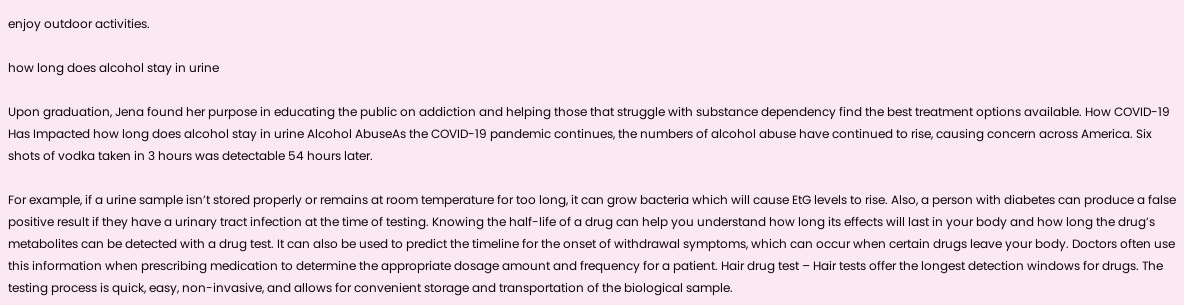enjoy outdoor activities.

how long does alcohol stay in urine

Upon graduation, Jena found her purpose in educating the public on addiction and helping those that struggle with substance dependency find the best treatment options available. How COVID-19 Has Impacted how long does alcohol stay in urine Alcohol AbuseAs the COVID-19 pandemic continues, the numbers of alcohol abuse have continued to rise, causing concern across America. Six shots of vodka taken in 3 hours was detectable 54 hours later.

For example, if a urine sample isn’t stored properly or remains at room temperature for too long, it can grow bacteria which will cause EtG levels to rise. Also, a person with diabetes can produce a false positive result if they have a urinary tract infection at the time of testing. Knowing the half-life of a drug can help you understand how long its effects will last in your body and how long the drug’s metabolites can be detected with a drug test. It can also be used to predict the timeline for the onset of withdrawal symptoms, which can occur when certain drugs leave your body. Doctors often use this information when prescribing medication to determine the appropriate dosage amount and frequency for a patient. Hair drug test – Hair tests offer the longest detection windows for drugs. The testing process is quick, easy, non-invasive, and allows for convenient storage and transportation of the biological sample.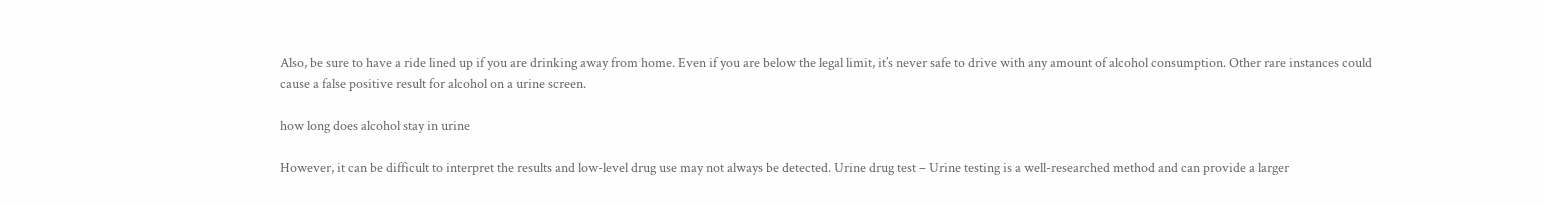Also, be sure to have a ride lined up if you are drinking away from home. Even if you are below the legal limit, it’s never safe to drive with any amount of alcohol consumption. Other rare instances could cause a false positive result for alcohol on a urine screen.

how long does alcohol stay in urine

However, it can be difficult to interpret the results and low-level drug use may not always be detected. Urine drug test – Urine testing is a well-researched method and can provide a larger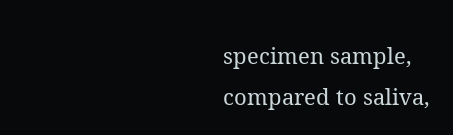specimen sample, compared to saliva,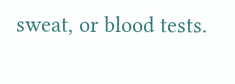sweat, or blood tests.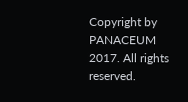Copyright by PANACEUM 2017. All rights reserved.